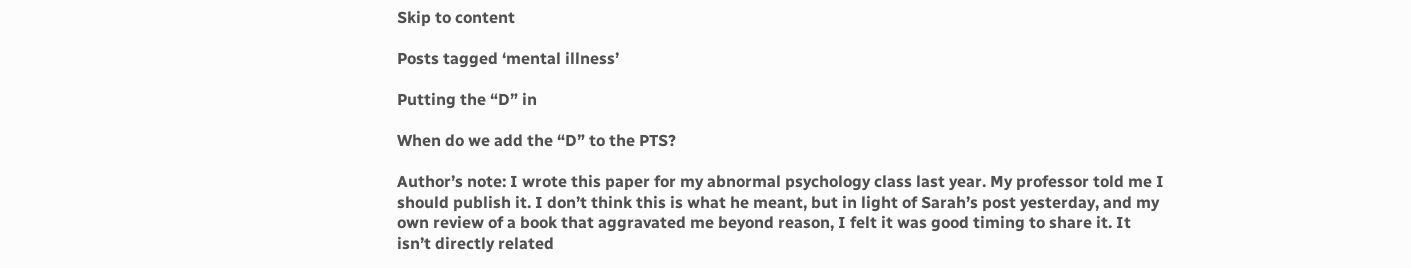Skip to content

Posts tagged ‘mental illness’

Putting the “D” in

When do we add the “D” to the PTS?

Author’s note: I wrote this paper for my abnormal psychology class last year. My professor told me I should publish it. I don’t think this is what he meant, but in light of Sarah’s post yesterday, and my own review of a book that aggravated me beyond reason, I felt it was good timing to share it. It isn’t directly related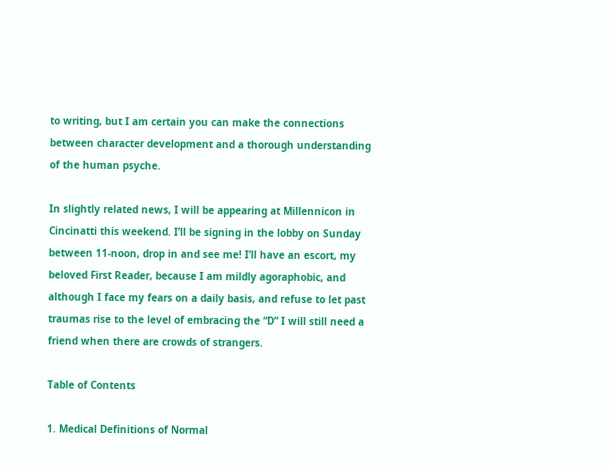to writing, but I am certain you can make the connections between character development and a thorough understanding of the human psyche.

In slightly related news, I will be appearing at Millennicon in Cincinatti this weekend. I’ll be signing in the lobby on Sunday between 11-noon, drop in and see me! I’ll have an escort, my beloved First Reader, because I am mildly agoraphobic, and although I face my fears on a daily basis, and refuse to let past traumas rise to the level of embracing the “D” I will still need a friend when there are crowds of strangers.

Table of Contents

1. Medical Definitions of Normal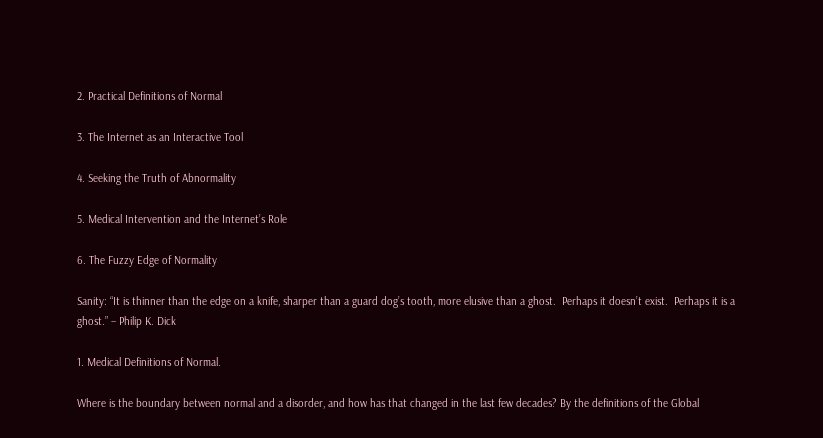2. Practical Definitions of Normal

3. The Internet as an Interactive Tool

4. Seeking the Truth of Abnormality

5. Medical Intervention and the Internet’s Role

6. The Fuzzy Edge of Normality

Sanity: “It is thinner than the edge on a knife, sharper than a guard dog’s tooth, more elusive than a ghost.  Perhaps it doesn’t exist.  Perhaps it is a ghost.” – Philip K. Dick

1. Medical Definitions of Normal.

Where is the boundary between normal and a disorder, and how has that changed in the last few decades? By the definitions of the Global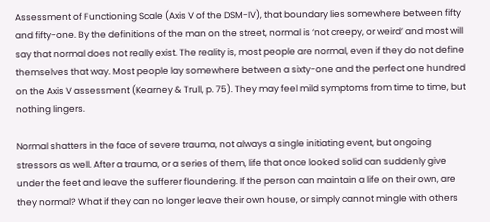Assessment of Functioning Scale (Axis V of the DSM-IV), that boundary lies somewhere between fifty and fifty-one. By the definitions of the man on the street, normal is ‘not creepy, or weird’ and most will say that normal does not really exist. The reality is, most people are normal, even if they do not define themselves that way. Most people lay somewhere between a sixty-one and the perfect one hundred on the Axis V assessment (Kearney & Trull, p. 75). They may feel mild symptoms from time to time, but nothing lingers.

Normal shatters in the face of severe trauma, not always a single initiating event, but ongoing stressors as well. After a trauma, or a series of them, life that once looked solid can suddenly give under the feet and leave the sufferer floundering. If the person can maintain a life on their own, are they normal? What if they can no longer leave their own house, or simply cannot mingle with others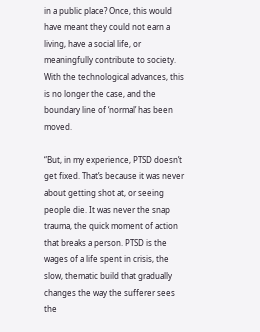in a public place? Once, this would have meant they could not earn a living, have a social life, or meaningfully contribute to society. With the technological advances, this is no longer the case, and the boundary line of ‘normal’ has been moved.

“But, in my experience, PTSD doesn’t get fixed. That’s because it was never about getting shot at, or seeing people die. It was never the snap trauma, the quick moment of action that breaks a person. PTSD is the wages of a life spent in crisis, the slow, thematic build that gradually changes the way the sufferer sees the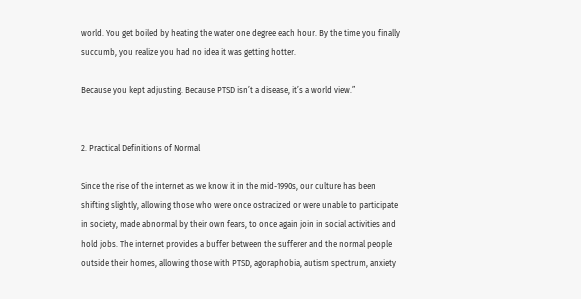world. You get boiled by heating the water one degree each hour. By the time you finally succumb, you realize you had no idea it was getting hotter.

Because you kept adjusting. Because PTSD isn’t a disease, it’s a world view.”


2. Practical Definitions of Normal

Since the rise of the internet as we know it in the mid-1990s, our culture has been shifting slightly, allowing those who were once ostracized or were unable to participate in society, made abnormal by their own fears, to once again join in social activities and hold jobs. The internet provides a buffer between the sufferer and the normal people outside their homes, allowing those with PTSD, agoraphobia, autism spectrum, anxiety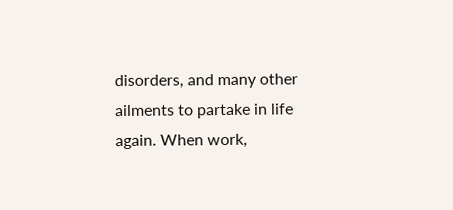disorders, and many other ailments to partake in life again. When work,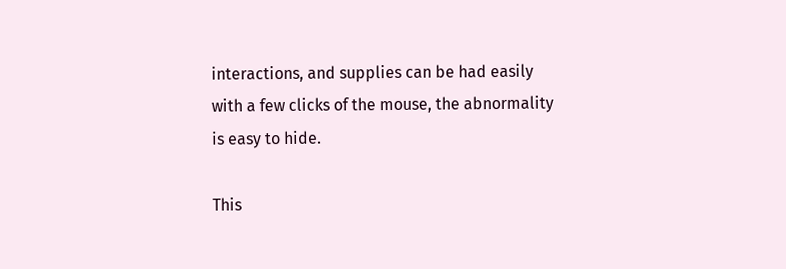interactions, and supplies can be had easily with a few clicks of the mouse, the abnormality is easy to hide.

This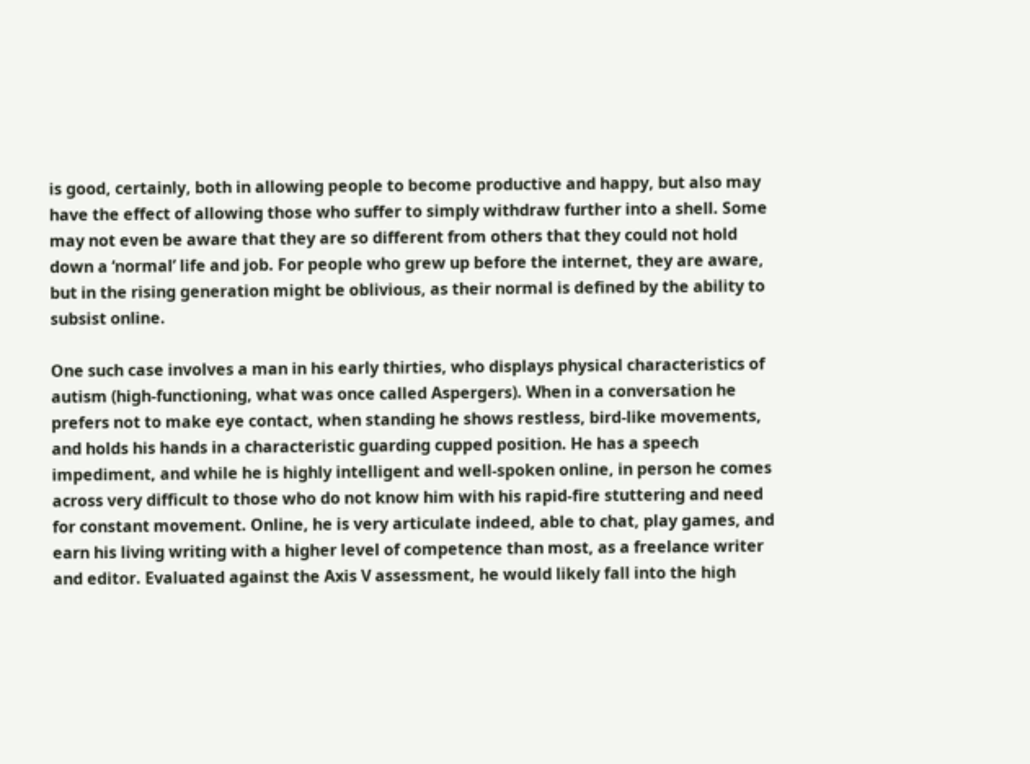is good, certainly, both in allowing people to become productive and happy, but also may have the effect of allowing those who suffer to simply withdraw further into a shell. Some may not even be aware that they are so different from others that they could not hold down a ‘normal’ life and job. For people who grew up before the internet, they are aware, but in the rising generation might be oblivious, as their normal is defined by the ability to subsist online.

One such case involves a man in his early thirties, who displays physical characteristics of autism (high-functioning, what was once called Aspergers). When in a conversation he prefers not to make eye contact, when standing he shows restless, bird-like movements, and holds his hands in a characteristic guarding cupped position. He has a speech impediment, and while he is highly intelligent and well-spoken online, in person he comes across very difficult to those who do not know him with his rapid-fire stuttering and need for constant movement. Online, he is very articulate indeed, able to chat, play games, and earn his living writing with a higher level of competence than most, as a freelance writer and editor. Evaluated against the Axis V assessment, he would likely fall into the high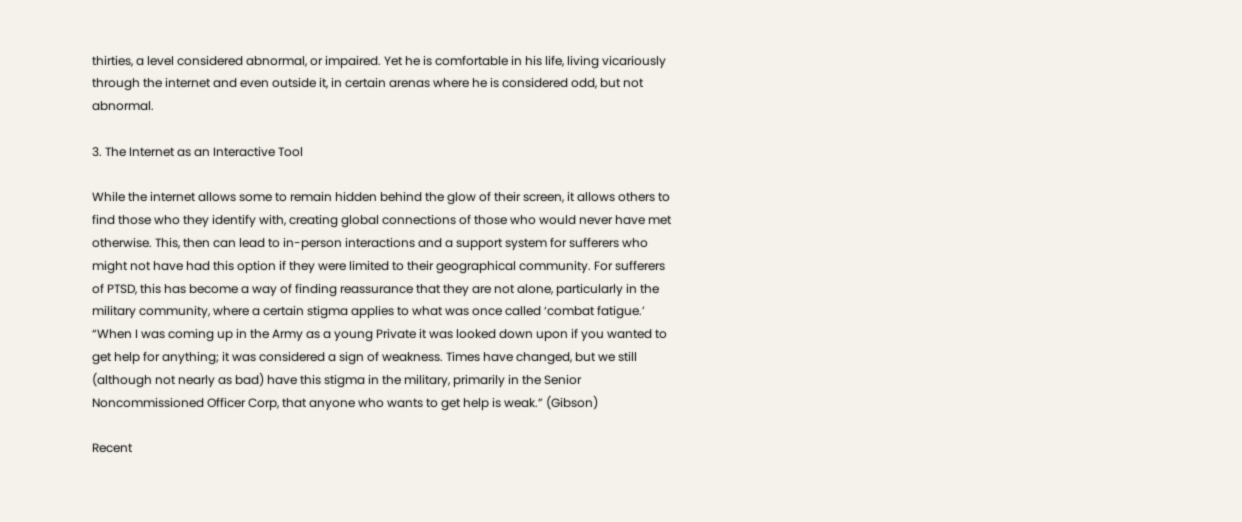thirties, a level considered abnormal, or impaired. Yet he is comfortable in his life, living vicariously through the internet and even outside it, in certain arenas where he is considered odd, but not abnormal.

3. The Internet as an Interactive Tool

While the internet allows some to remain hidden behind the glow of their screen, it allows others to find those who they identify with, creating global connections of those who would never have met otherwise. This, then can lead to in-person interactions and a support system for sufferers who might not have had this option if they were limited to their geographical community. For sufferers of PTSD, this has become a way of finding reassurance that they are not alone, particularly in the military community, where a certain stigma applies to what was once called ‘combat fatigue.’ “When I was coming up in the Army as a young Private it was looked down upon if you wanted to get help for anything; it was considered a sign of weakness. Times have changed, but we still (although not nearly as bad) have this stigma in the military, primarily in the Senior Noncommissioned Officer Corp, that anyone who wants to get help is weak.” (Gibson)

Recent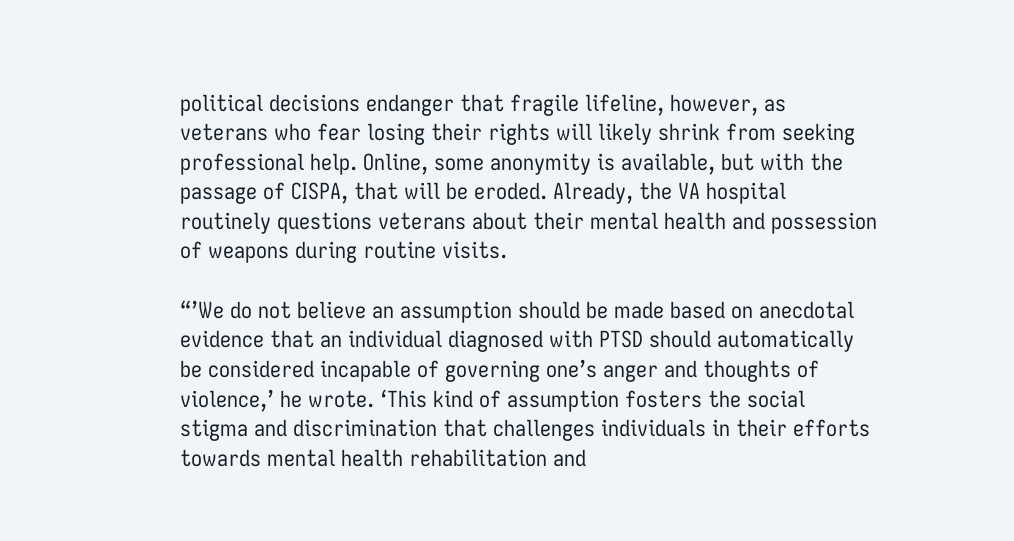political decisions endanger that fragile lifeline, however, as veterans who fear losing their rights will likely shrink from seeking professional help. Online, some anonymity is available, but with the passage of CISPA, that will be eroded. Already, the VA hospital routinely questions veterans about their mental health and possession of weapons during routine visits.

“’We do not believe an assumption should be made based on anecdotal evidence that an individual diagnosed with PTSD should automatically be considered incapable of governing one’s anger and thoughts of violence,’ he wrote. ‘This kind of assumption fosters the social stigma and discrimination that challenges individuals in their efforts towards mental health rehabilitation and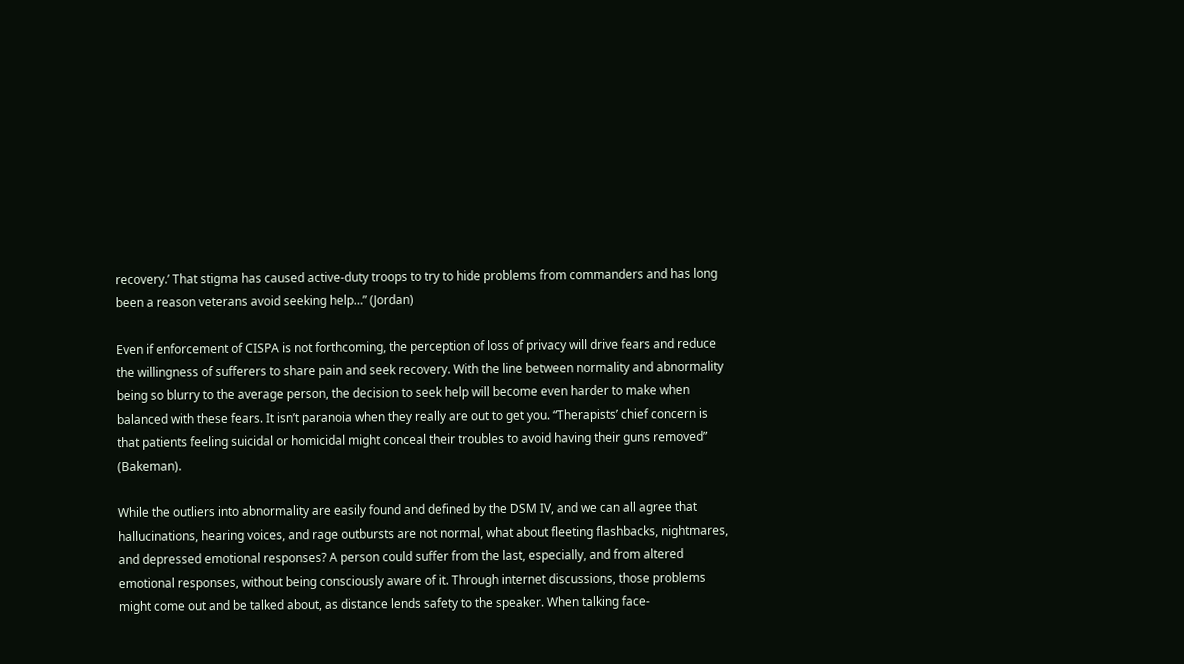recovery.’ That stigma has caused active-duty troops to try to hide problems from commanders and has long been a reason veterans avoid seeking help…” (Jordan)

Even if enforcement of CISPA is not forthcoming, the perception of loss of privacy will drive fears and reduce the willingness of sufferers to share pain and seek recovery. With the line between normality and abnormality being so blurry to the average person, the decision to seek help will become even harder to make when balanced with these fears. It isn’t paranoia when they really are out to get you. “Therapists’ chief concern is that patients feeling suicidal or homicidal might conceal their troubles to avoid having their guns removed” (Bakeman).

While the outliers into abnormality are easily found and defined by the DSM IV, and we can all agree that hallucinations, hearing voices, and rage outbursts are not normal, what about fleeting flashbacks, nightmares, and depressed emotional responses? A person could suffer from the last, especially, and from altered emotional responses, without being consciously aware of it. Through internet discussions, those problems might come out and be talked about, as distance lends safety to the speaker. When talking face-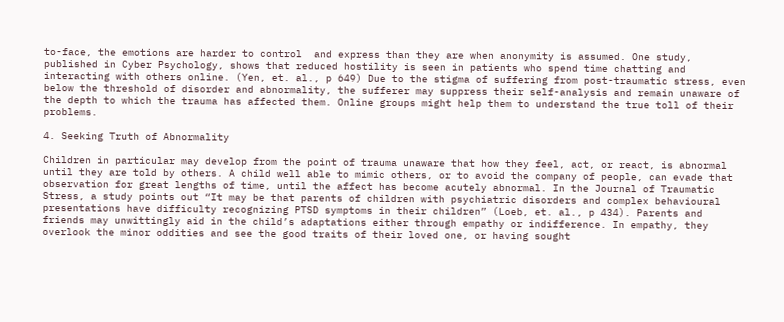to-face, the emotions are harder to control  and express than they are when anonymity is assumed. One study, published in Cyber Psychology, shows that reduced hostility is seen in patients who spend time chatting and interacting with others online. (Yen, et. al., p 649) Due to the stigma of suffering from post-traumatic stress, even below the threshold of disorder and abnormality, the sufferer may suppress their self-analysis and remain unaware of the depth to which the trauma has affected them. Online groups might help them to understand the true toll of their problems.

4. Seeking Truth of Abnormality

Children in particular may develop from the point of trauma unaware that how they feel, act, or react, is abnormal until they are told by others. A child well able to mimic others, or to avoid the company of people, can evade that observation for great lengths of time, until the affect has become acutely abnormal. In the Journal of Traumatic Stress, a study points out “It may be that parents of children with psychiatric disorders and complex behavioural presentations have difficulty recognizing PTSD symptoms in their children” (Loeb, et. al., p 434). Parents and friends may unwittingly aid in the child’s adaptations either through empathy or indifference. In empathy, they overlook the minor oddities and see the good traits of their loved one, or having sought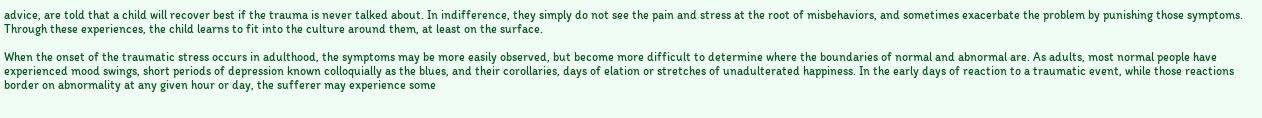advice, are told that a child will recover best if the trauma is never talked about. In indifference, they simply do not see the pain and stress at the root of misbehaviors, and sometimes exacerbate the problem by punishing those symptoms. Through these experiences, the child learns to fit into the culture around them, at least on the surface.

When the onset of the traumatic stress occurs in adulthood, the symptoms may be more easily observed, but become more difficult to determine where the boundaries of normal and abnormal are. As adults, most normal people have experienced mood swings, short periods of depression known colloquially as the blues, and their corollaries, days of elation or stretches of unadulterated happiness. In the early days of reaction to a traumatic event, while those reactions border on abnormality at any given hour or day, the sufferer may experience some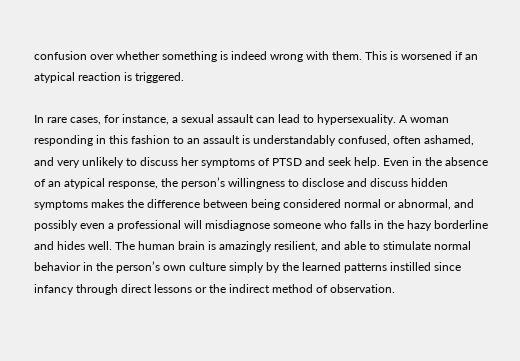confusion over whether something is indeed wrong with them. This is worsened if an atypical reaction is triggered.

In rare cases, for instance, a sexual assault can lead to hypersexuality. A woman responding in this fashion to an assault is understandably confused, often ashamed, and very unlikely to discuss her symptoms of PTSD and seek help. Even in the absence of an atypical response, the person’s willingness to disclose and discuss hidden symptoms makes the difference between being considered normal or abnormal, and possibly even a professional will misdiagnose someone who falls in the hazy borderline and hides well. The human brain is amazingly resilient, and able to stimulate normal behavior in the person’s own culture simply by the learned patterns instilled since infancy through direct lessons or the indirect method of observation.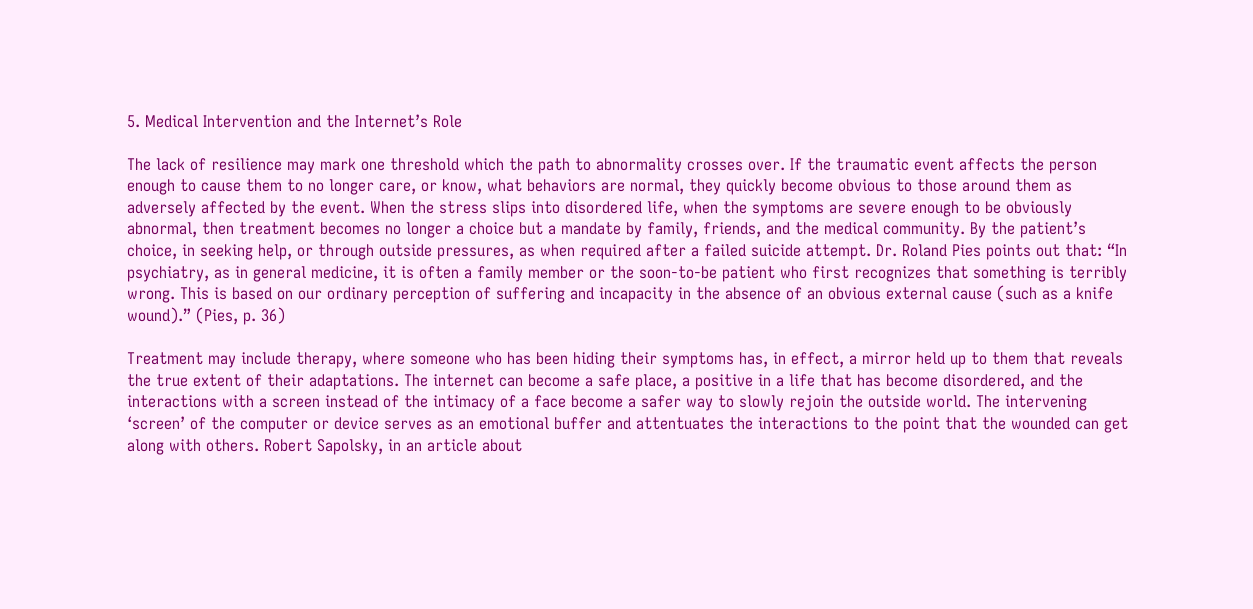5. Medical Intervention and the Internet’s Role

The lack of resilience may mark one threshold which the path to abnormality crosses over. If the traumatic event affects the person enough to cause them to no longer care, or know, what behaviors are normal, they quickly become obvious to those around them as adversely affected by the event. When the stress slips into disordered life, when the symptoms are severe enough to be obviously abnormal, then treatment becomes no longer a choice but a mandate by family, friends, and the medical community. By the patient’s choice, in seeking help, or through outside pressures, as when required after a failed suicide attempt. Dr. Roland Pies points out that: “In psychiatry, as in general medicine, it is often a family member or the soon-to-be patient who first recognizes that something is terribly wrong. This is based on our ordinary perception of suffering and incapacity in the absence of an obvious external cause (such as a knife wound).” (Pies, p. 36)

Treatment may include therapy, where someone who has been hiding their symptoms has, in effect, a mirror held up to them that reveals the true extent of their adaptations. The internet can become a safe place, a positive in a life that has become disordered, and the interactions with a screen instead of the intimacy of a face become a safer way to slowly rejoin the outside world. The intervening ‘screen’ of the computer or device serves as an emotional buffer and attentuates the interactions to the point that the wounded can get along with others. Robert Sapolsky, in an article about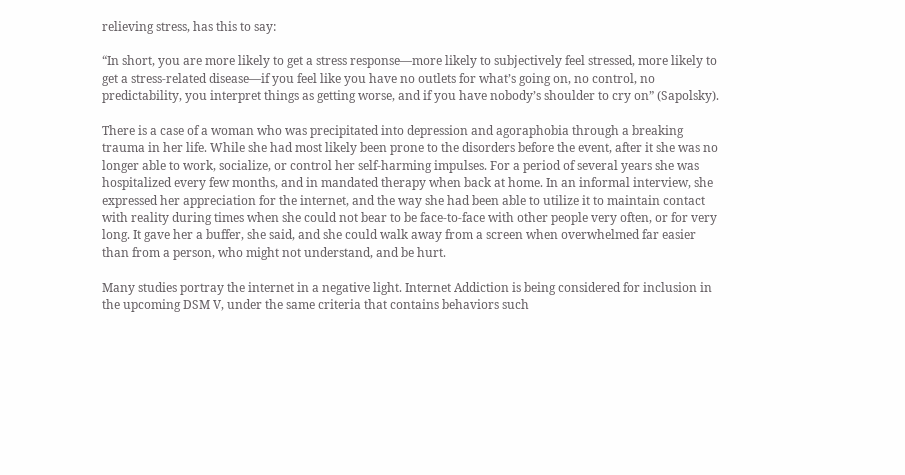relieving stress, has this to say:

“In short, you are more likely to get a stress response—more likely to subjectively feel stressed, more likely to get a stress-related disease—if you feel like you have no outlets for what’s going on, no control, no predictability, you interpret things as getting worse, and if you have nobody’s shoulder to cry on” (Sapolsky).

There is a case of a woman who was precipitated into depression and agoraphobia through a breaking trauma in her life. While she had most likely been prone to the disorders before the event, after it she was no longer able to work, socialize, or control her self-harming impulses. For a period of several years she was hospitalized every few months, and in mandated therapy when back at home. In an informal interview, she expressed her appreciation for the internet, and the way she had been able to utilize it to maintain contact with reality during times when she could not bear to be face-to-face with other people very often, or for very long. It gave her a buffer, she said, and she could walk away from a screen when overwhelmed far easier than from a person, who might not understand, and be hurt.

Many studies portray the internet in a negative light. Internet Addiction is being considered for inclusion in the upcoming DSM V, under the same criteria that contains behaviors such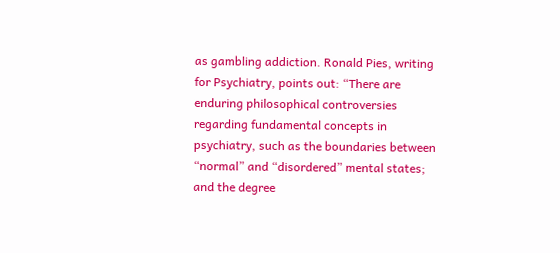as gambling addiction. Ronald Pies, writing for Psychiatry, points out: “There are enduring philosophical controversies regarding fundamental concepts in psychiatry, such as the boundaries between “normal” and “disordered” mental states; and the degree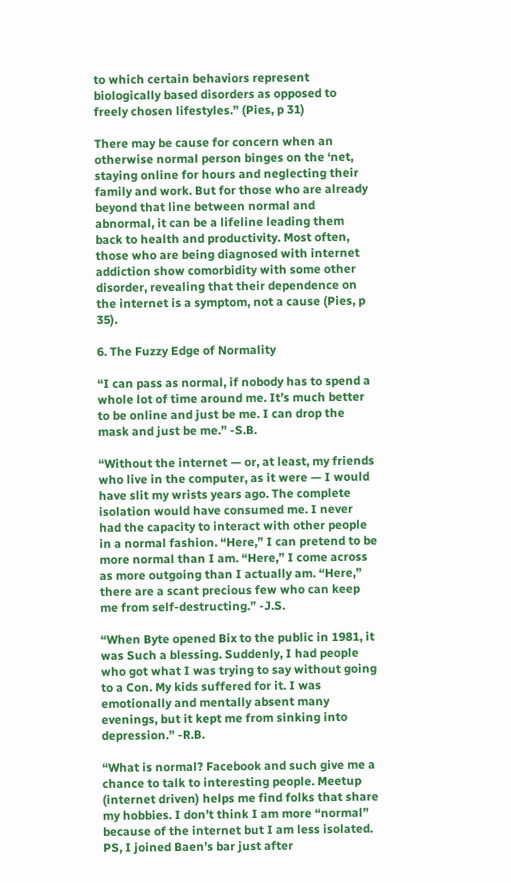to which certain behaviors represent biologically based disorders as opposed to freely chosen lifestyles.” (Pies, p 31)

There may be cause for concern when an otherwise normal person binges on the ‘net, staying online for hours and neglecting their family and work. But for those who are already beyond that line between normal and abnormal, it can be a lifeline leading them back to health and productivity. Most often, those who are being diagnosed with internet addiction show comorbidity with some other disorder, revealing that their dependence on the internet is a symptom, not a cause (Pies, p 35).

6. The Fuzzy Edge of Normality

“I can pass as normal, if nobody has to spend a whole lot of time around me. It’s much better to be online and just be me. I can drop the mask and just be me.” -S.B.

“Without the internet — or, at least, my friends who live in the computer, as it were — I would have slit my wrists years ago. The complete isolation would have consumed me. I never had the capacity to interact with other people in a normal fashion. “Here,” I can pretend to be more normal than I am. “Here,” I come across as more outgoing than I actually am. “Here,” there are a scant precious few who can keep me from self-destructing.” -J.S.

“When Byte opened Bix to the public in 1981, it was Such a blessing. Suddenly, I had people who got what I was trying to say without going to a Con. My kids suffered for it. I was emotionally and mentally absent many evenings, but it kept me from sinking into depression.” -R.B.

“What is normal? Facebook and such give me a chance to talk to interesting people. Meetup (internet driven) helps me find folks that share my hobbies. I don’t think I am more “normal” because of the internet but I am less isolated. PS, I joined Baen’s bar just after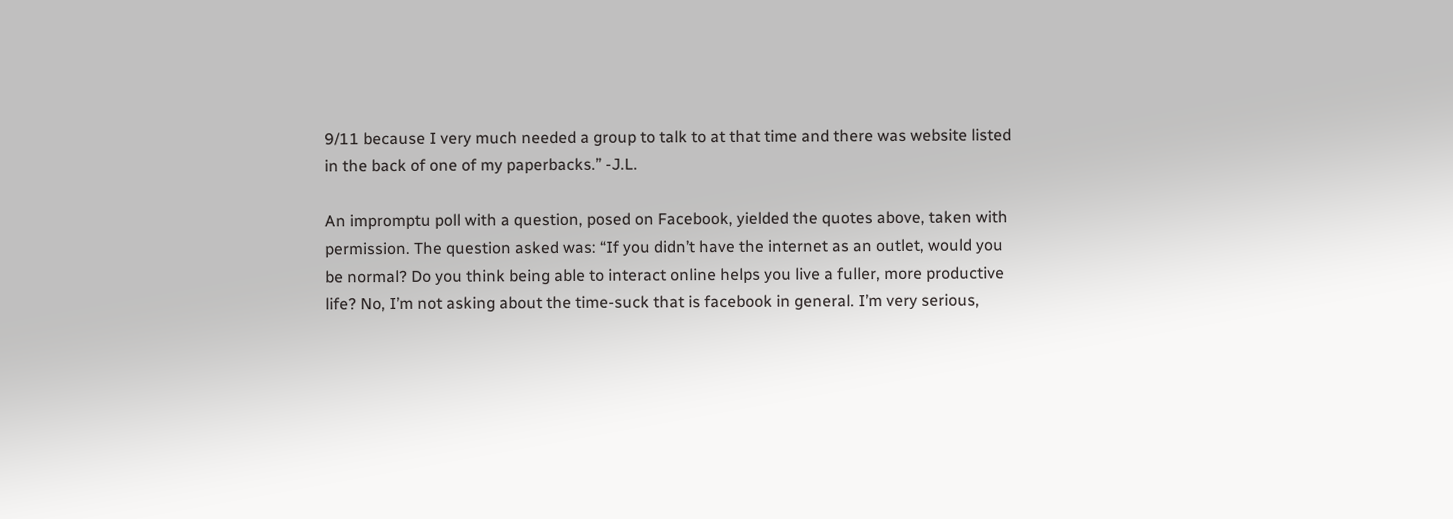9/11 because I very much needed a group to talk to at that time and there was website listed in the back of one of my paperbacks.” -J.L.

An impromptu poll with a question, posed on Facebook, yielded the quotes above, taken with permission. The question asked was: “If you didn’t have the internet as an outlet, would you be normal? Do you think being able to interact online helps you live a fuller, more productive life? No, I’m not asking about the time-suck that is facebook in general. I’m very serious,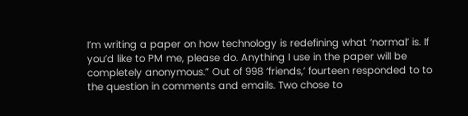I’m writing a paper on how technology is redefining what ‘normal’ is. If you’d like to PM me, please do. Anything I use in the paper will be completely anonymous.” Out of 998 ‘friends,’ fourteen responded to to the question in comments and emails. Two chose to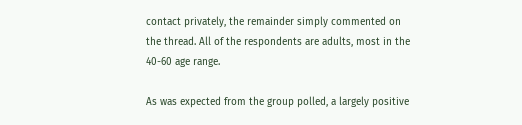contact privately, the remainder simply commented on the thread. All of the respondents are adults, most in the 40-60 age range.

As was expected from the group polled, a largely positive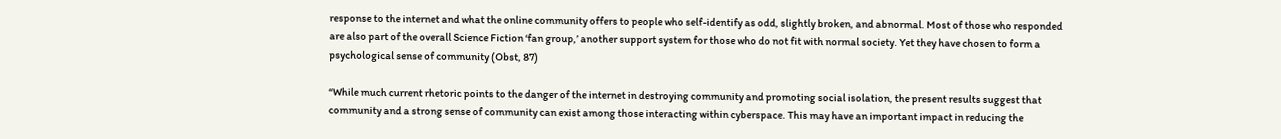response to the internet and what the online community offers to people who self-identify as odd, slightly broken, and abnormal. Most of those who responded are also part of the overall Science Fiction ‘fan group,’ another support system for those who do not fit with normal society. Yet they have chosen to form a psychological sense of community (Obst, 87)

“While much current rhetoric points to the danger of the internet in destroying community and promoting social isolation, the present results suggest that community and a strong sense of community can exist among those interacting within cyberspace. This may have an important impact in reducing the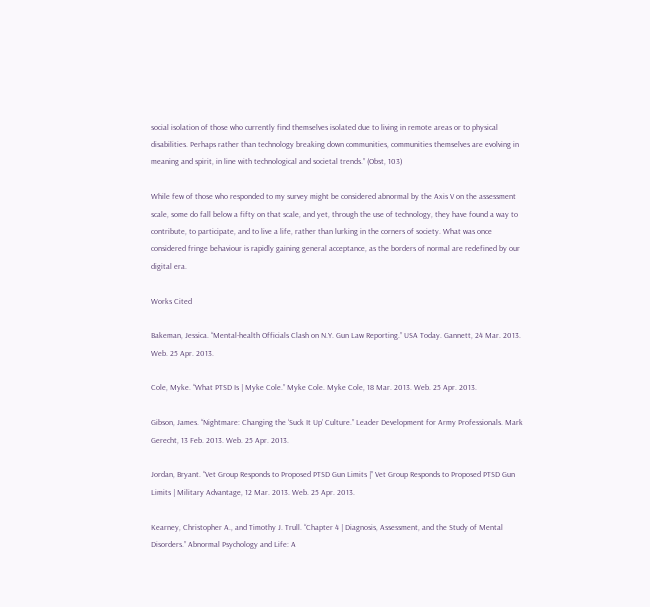social isolation of those who currently find themselves isolated due to living in remote areas or to physical disabilities. Perhaps rather than technology breaking down communities, communities themselves are evolving in meaning and spirit, in line with technological and societal trends.” (Obst, 103)

While few of those who responded to my survey might be considered abnormal by the Axis V on the assessment scale, some do fall below a fifty on that scale, and yet, through the use of technology, they have found a way to contribute, to participate, and to live a life, rather than lurking in the corners of society. What was once considered fringe behaviour is rapidly gaining general acceptance, as the borders of normal are redefined by our digital era.

Works Cited

Bakeman, Jessica. “Mental-health Officials Clash on N.Y. Gun Law Reporting.” USA Today. Gannett, 24 Mar. 2013. Web. 25 Apr. 2013.

Cole, Myke. “What PTSD Is | Myke Cole.” Myke Cole. Myke Cole, 18 Mar. 2013. Web. 25 Apr. 2013.

Gibson, James. “Nightmare: Changing the ‘Suck It Up’ Culture.” Leader Development for Army Professionals. Mark Gerecht, 13 Feb. 2013. Web. 25 Apr. 2013.

Jordan, Bryant. “Vet Group Responds to Proposed PTSD Gun Limits |” Vet Group Responds to Proposed PTSD Gun Limits | Military Advantage, 12 Mar. 2013. Web. 25 Apr. 2013.

Kearney, Christopher A., and Timothy J. Trull. “Chapter 4 | Diagnosis, Assessment, and the Study of Mental Disorders.” Abnormal Psychology and Life: A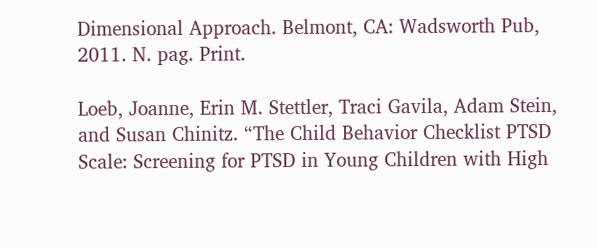Dimensional Approach. Belmont, CA: Wadsworth Pub, 2011. N. pag. Print.

Loeb, Joanne, Erin M. Stettler, Traci Gavila, Adam Stein, and Susan Chinitz. “The Child Behavior Checklist PTSD Scale: Screening for PTSD in Young Children with High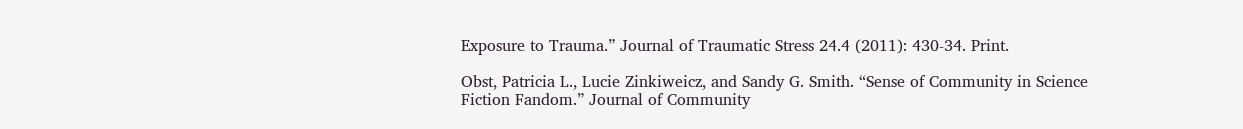Exposure to Trauma.” Journal of Traumatic Stress 24.4 (2011): 430-34. Print.

Obst, Patricia L., Lucie Zinkiweicz, and Sandy G. Smith. “Sense of Community in Science Fiction Fandom.” Journal of Community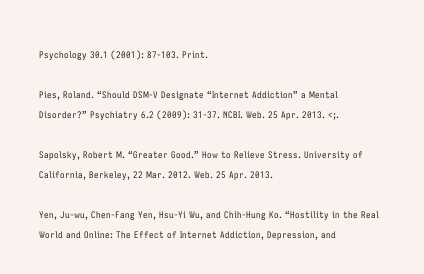Psychology 30.1 (2001): 87-103. Print.

Pies, Roland. “Should DSM-V Designate “Internet Addiction” a Mental Disorder?” Psychiatry 6.2 (2009): 31-37. NCBI. Web. 25 Apr. 2013. <;.

Sapolsky, Robert M. “Greater Good.” How to Relieve Stress. University of California, Berkeley, 22 Mar. 2012. Web. 25 Apr. 2013.

Yen, Ju-wu, Chen-Fang Yen, Hsu-Yi Wu, and Chih-Hung Ko. “Hostility in the Real World and Online: The Effect of Internet Addiction, Depression, and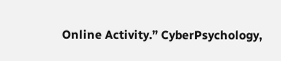Online Activity.” CyberPsychology,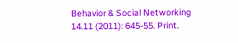Behavior & Social Networking 14.11 (2011): 645-55. Print.